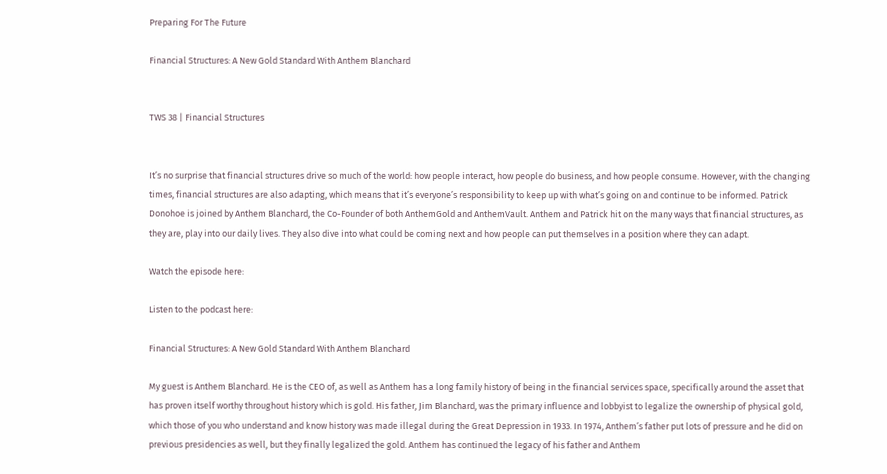Preparing For The Future

Financial Structures: A New Gold Standard With Anthem Blanchard


TWS 38 | Financial Structures


It’s no surprise that financial structures drive so much of the world: how people interact, how people do business, and how people consume. However, with the changing times, financial structures are also adapting, which means that it’s everyone’s responsibility to keep up with what’s going on and continue to be informed. Patrick Donohoe is joined by Anthem Blanchard, the Co-Founder of both AnthemGold and AnthemVault. Anthem and Patrick hit on the many ways that financial structures, as they are, play into our daily lives. They also dive into what could be coming next and how people can put themselves in a position where they can adapt.

Watch the episode here:

Listen to the podcast here:

Financial Structures: A New Gold Standard With Anthem Blanchard

My guest is Anthem Blanchard. He is the CEO of, as well as Anthem has a long family history of being in the financial services space, specifically around the asset that has proven itself worthy throughout history which is gold. His father, Jim Blanchard, was the primary influence and lobbyist to legalize the ownership of physical gold, which those of you who understand and know history was made illegal during the Great Depression in 1933. In 1974, Anthem’s father put lots of pressure and he did on previous presidencies as well, but they finally legalized the gold. Anthem has continued the legacy of his father and Anthem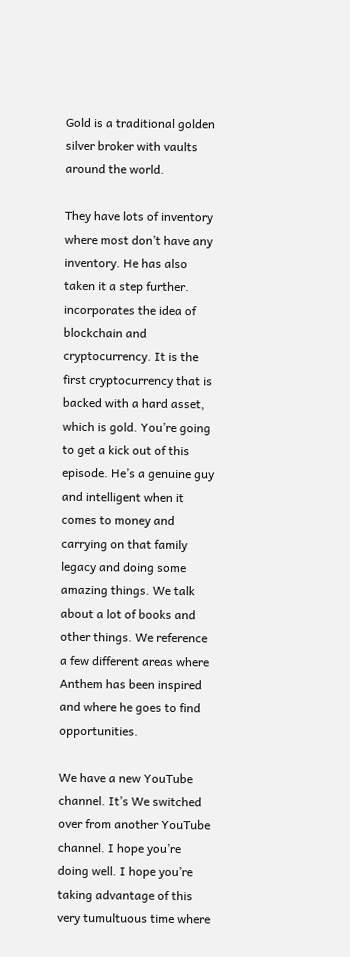Gold is a traditional golden silver broker with vaults around the world.

They have lots of inventory where most don’t have any inventory. He has also taken it a step further. incorporates the idea of blockchain and cryptocurrency. It is the first cryptocurrency that is backed with a hard asset, which is gold. You’re going to get a kick out of this episode. He’s a genuine guy and intelligent when it comes to money and carrying on that family legacy and doing some amazing things. We talk about a lot of books and other things. We reference a few different areas where Anthem has been inspired and where he goes to find opportunities.

We have a new YouTube channel. It’s We switched over from another YouTube channel. I hope you’re doing well. I hope you’re taking advantage of this very tumultuous time where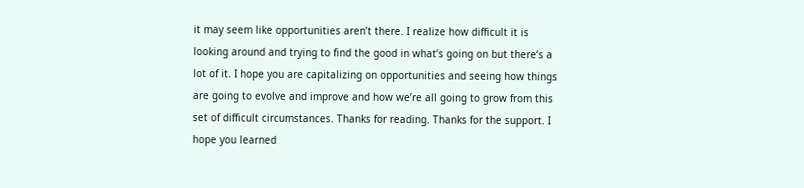it may seem like opportunities aren’t there. I realize how difficult it is looking around and trying to find the good in what’s going on but there’s a lot of it. I hope you are capitalizing on opportunities and seeing how things are going to evolve and improve and how we’re all going to grow from this set of difficult circumstances. Thanks for reading. Thanks for the support. I hope you learned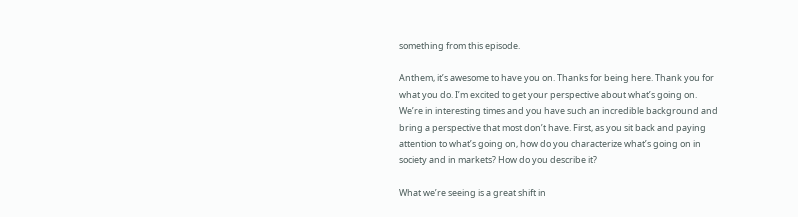something from this episode.

Anthem, it’s awesome to have you on. Thanks for being here. Thank you for what you do. I’m excited to get your perspective about what’s going on. We’re in interesting times and you have such an incredible background and bring a perspective that most don’t have. First, as you sit back and paying attention to what’s going on, how do you characterize what’s going on in society and in markets? How do you describe it?

What we’re seeing is a great shift in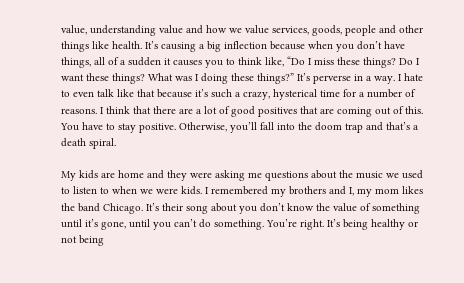value, understanding value and how we value services, goods, people and other things like health. It’s causing a big inflection because when you don’t have things, all of a sudden it causes you to think like, “Do I miss these things? Do I want these things? What was I doing these things?” It’s perverse in a way. I hate to even talk like that because it’s such a crazy, hysterical time for a number of reasons. I think that there are a lot of good positives that are coming out of this. You have to stay positive. Otherwise, you’ll fall into the doom trap and that’s a death spiral.

My kids are home and they were asking me questions about the music we used to listen to when we were kids. I remembered my brothers and I, my mom likes the band Chicago. It’s their song about you don’t know the value of something until it’s gone, until you can’t do something. You’re right. It’s being healthy or not being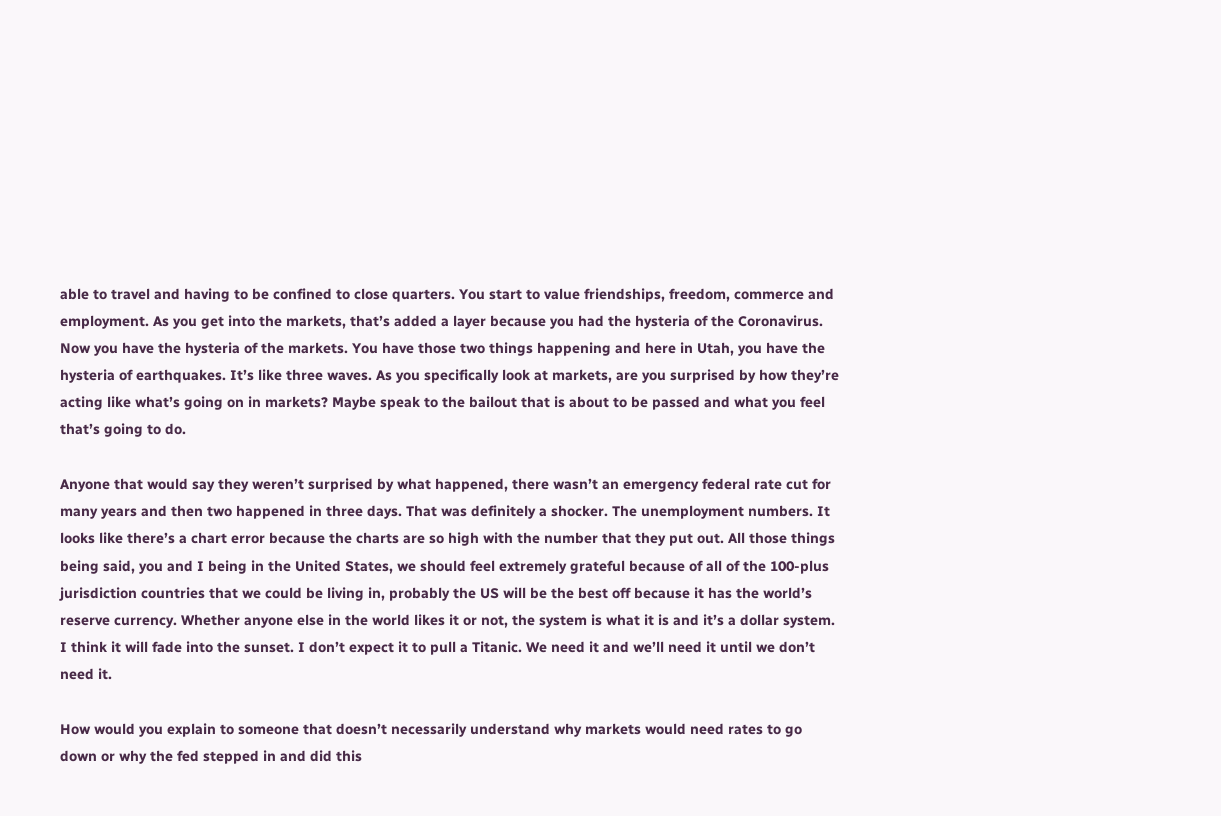able to travel and having to be confined to close quarters. You start to value friendships, freedom, commerce and employment. As you get into the markets, that’s added a layer because you had the hysteria of the Coronavirus. Now you have the hysteria of the markets. You have those two things happening and here in Utah, you have the hysteria of earthquakes. It’s like three waves. As you specifically look at markets, are you surprised by how they’re acting like what’s going on in markets? Maybe speak to the bailout that is about to be passed and what you feel that’s going to do.

Anyone that would say they weren’t surprised by what happened, there wasn’t an emergency federal rate cut for many years and then two happened in three days. That was definitely a shocker. The unemployment numbers. It looks like there’s a chart error because the charts are so high with the number that they put out. All those things being said, you and I being in the United States, we should feel extremely grateful because of all of the 100-plus jurisdiction countries that we could be living in, probably the US will be the best off because it has the world’s reserve currency. Whether anyone else in the world likes it or not, the system is what it is and it’s a dollar system. I think it will fade into the sunset. I don’t expect it to pull a Titanic. We need it and we’ll need it until we don’t need it.

How would you explain to someone that doesn’t necessarily understand why markets would need rates to go down or why the fed stepped in and did this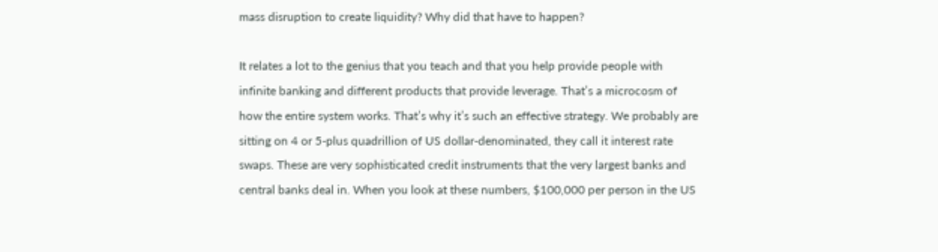mass disruption to create liquidity? Why did that have to happen?

It relates a lot to the genius that you teach and that you help provide people with infinite banking and different products that provide leverage. That’s a microcosm of how the entire system works. That’s why it’s such an effective strategy. We probably are sitting on 4 or 5-plus quadrillion of US dollar-denominated, they call it interest rate swaps. These are very sophisticated credit instruments that the very largest banks and central banks deal in. When you look at these numbers, $100,000 per person in the US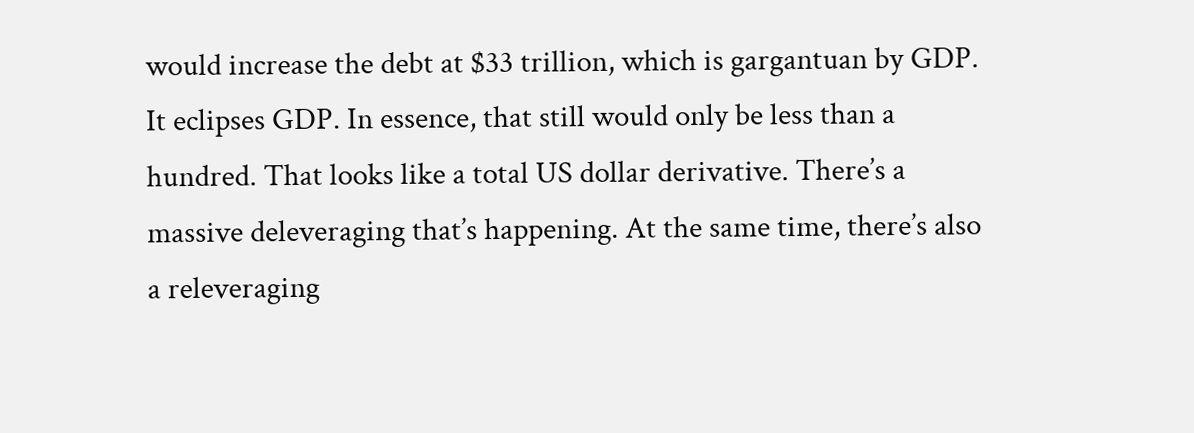would increase the debt at $33 trillion, which is gargantuan by GDP. It eclipses GDP. In essence, that still would only be less than a hundred. That looks like a total US dollar derivative. There’s a massive deleveraging that’s happening. At the same time, there’s also a releveraging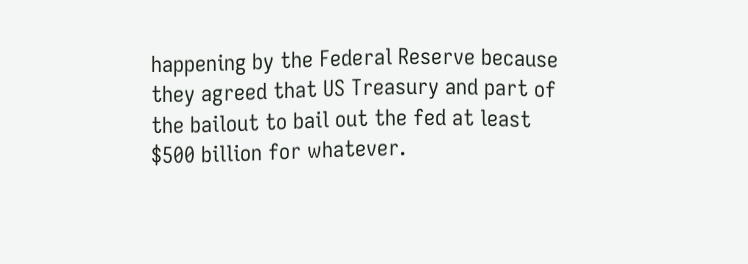happening by the Federal Reserve because they agreed that US Treasury and part of the bailout to bail out the fed at least $500 billion for whatever.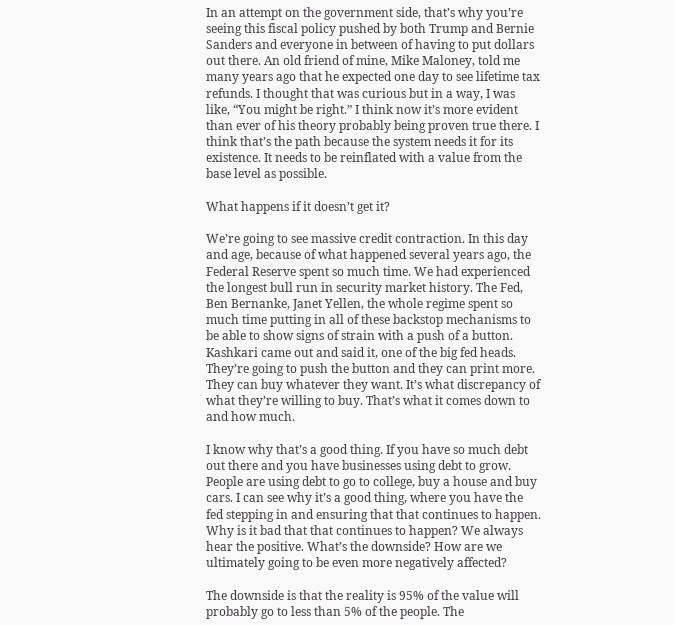In an attempt on the government side, that’s why you’re seeing this fiscal policy pushed by both Trump and Bernie Sanders and everyone in between of having to put dollars out there. An old friend of mine, Mike Maloney, told me many years ago that he expected one day to see lifetime tax refunds. I thought that was curious but in a way, I was like, “You might be right.” I think now it’s more evident than ever of his theory probably being proven true there. I think that’s the path because the system needs it for its existence. It needs to be reinflated with a value from the base level as possible.

What happens if it doesn’t get it?

We’re going to see massive credit contraction. In this day and age, because of what happened several years ago, the Federal Reserve spent so much time. We had experienced the longest bull run in security market history. The Fed, Ben Bernanke, Janet Yellen, the whole regime spent so much time putting in all of these backstop mechanisms to be able to show signs of strain with a push of a button. Kashkari came out and said it, one of the big fed heads. They’re going to push the button and they can print more. They can buy whatever they want. It’s what discrepancy of what they’re willing to buy. That’s what it comes down to and how much.

I know why that’s a good thing. If you have so much debt out there and you have businesses using debt to grow. People are using debt to go to college, buy a house and buy cars. I can see why it’s a good thing, where you have the fed stepping in and ensuring that that continues to happen. Why is it bad that that continues to happen? We always hear the positive. What’s the downside? How are we ultimately going to be even more negatively affected?

The downside is that the reality is 95% of the value will probably go to less than 5% of the people. The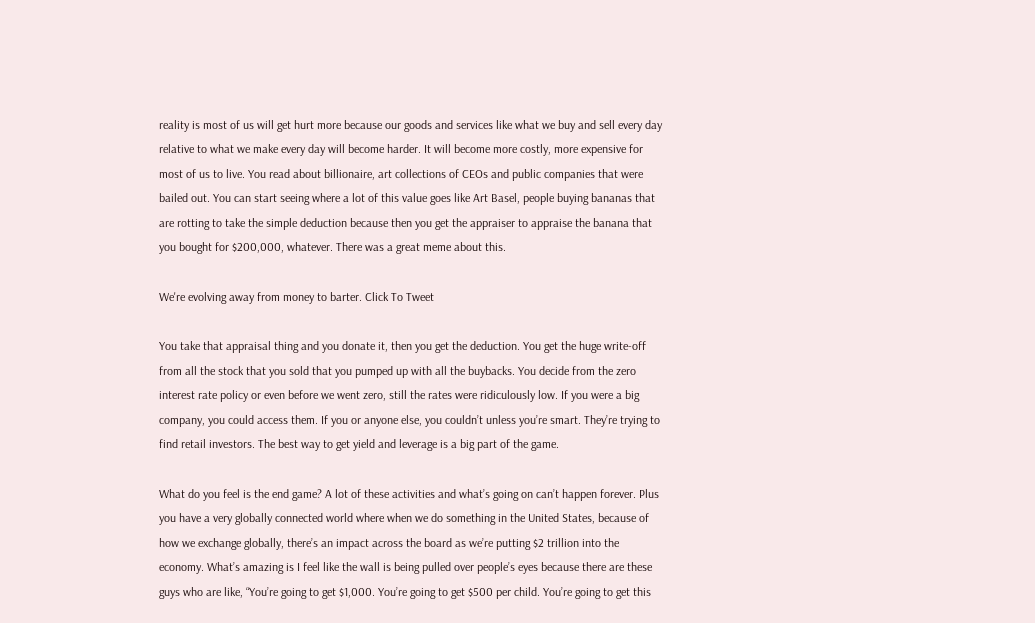reality is most of us will get hurt more because our goods and services like what we buy and sell every day relative to what we make every day will become harder. It will become more costly, more expensive for most of us to live. You read about billionaire, art collections of CEOs and public companies that were bailed out. You can start seeing where a lot of this value goes like Art Basel, people buying bananas that are rotting to take the simple deduction because then you get the appraiser to appraise the banana that you bought for $200,000, whatever. There was a great meme about this.

We're evolving away from money to barter. Click To Tweet

You take that appraisal thing and you donate it, then you get the deduction. You get the huge write-off from all the stock that you sold that you pumped up with all the buybacks. You decide from the zero interest rate policy or even before we went zero, still the rates were ridiculously low. If you were a big company, you could access them. If you or anyone else, you couldn’t unless you’re smart. They’re trying to find retail investors. The best way to get yield and leverage is a big part of the game.

What do you feel is the end game? A lot of these activities and what’s going on can’t happen forever. Plus you have a very globally connected world where when we do something in the United States, because of how we exchange globally, there’s an impact across the board as we’re putting $2 trillion into the economy. What’s amazing is I feel like the wall is being pulled over people’s eyes because there are these guys who are like, “You’re going to get $1,000. You’re going to get $500 per child. You’re going to get this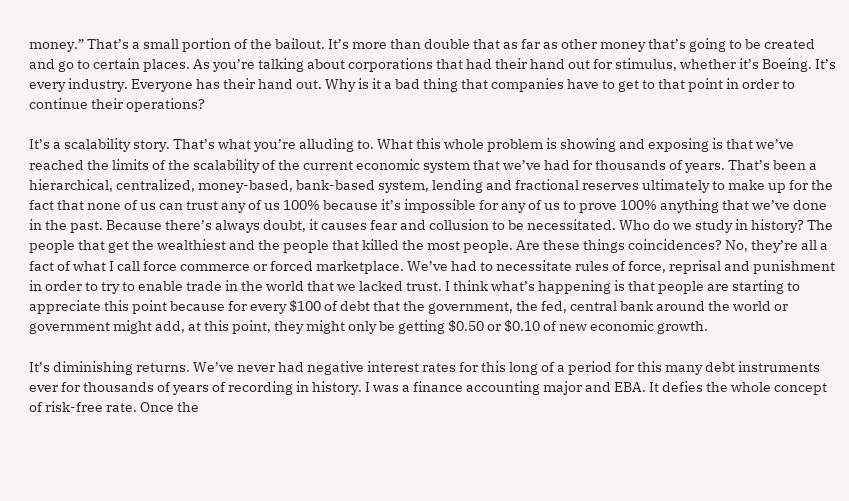money.” That’s a small portion of the bailout. It’s more than double that as far as other money that’s going to be created and go to certain places. As you’re talking about corporations that had their hand out for stimulus, whether it’s Boeing. It’s every industry. Everyone has their hand out. Why is it a bad thing that companies have to get to that point in order to continue their operations?

It’s a scalability story. That’s what you’re alluding to. What this whole problem is showing and exposing is that we’ve reached the limits of the scalability of the current economic system that we’ve had for thousands of years. That’s been a hierarchical, centralized, money-based, bank-based system, lending and fractional reserves ultimately to make up for the fact that none of us can trust any of us 100% because it’s impossible for any of us to prove 100% anything that we’ve done in the past. Because there’s always doubt, it causes fear and collusion to be necessitated. Who do we study in history? The people that get the wealthiest and the people that killed the most people. Are these things coincidences? No, they’re all a fact of what I call force commerce or forced marketplace. We’ve had to necessitate rules of force, reprisal and punishment in order to try to enable trade in the world that we lacked trust. I think what’s happening is that people are starting to appreciate this point because for every $100 of debt that the government, the fed, central bank around the world or government might add, at this point, they might only be getting $0.50 or $0.10 of new economic growth.

It’s diminishing returns. We’ve never had negative interest rates for this long of a period for this many debt instruments ever for thousands of years of recording in history. I was a finance accounting major and EBA. It defies the whole concept of risk-free rate. Once the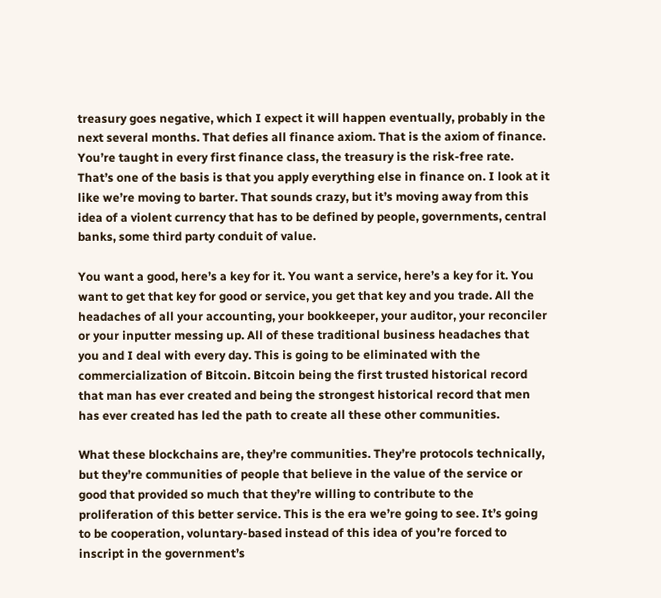treasury goes negative, which I expect it will happen eventually, probably in the next several months. That defies all finance axiom. That is the axiom of finance. You’re taught in every first finance class, the treasury is the risk-free rate. That’s one of the basis is that you apply everything else in finance on. I look at it like we’re moving to barter. That sounds crazy, but it’s moving away from this idea of a violent currency that has to be defined by people, governments, central banks, some third party conduit of value.

You want a good, here’s a key for it. You want a service, here’s a key for it. You want to get that key for good or service, you get that key and you trade. All the headaches of all your accounting, your bookkeeper, your auditor, your reconciler or your inputter messing up. All of these traditional business headaches that you and I deal with every day. This is going to be eliminated with the commercialization of Bitcoin. Bitcoin being the first trusted historical record that man has ever created and being the strongest historical record that men has ever created has led the path to create all these other communities.

What these blockchains are, they’re communities. They’re protocols technically, but they’re communities of people that believe in the value of the service or good that provided so much that they’re willing to contribute to the proliferation of this better service. This is the era we’re going to see. It’s going to be cooperation, voluntary-based instead of this idea of you’re forced to inscript in the government’s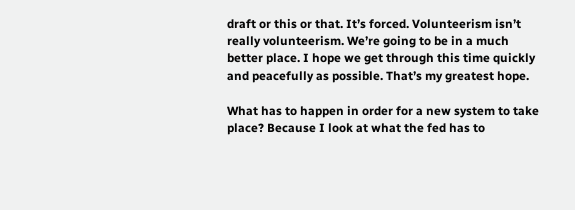draft or this or that. It’s forced. Volunteerism isn’t really volunteerism. We’re going to be in a much better place. I hope we get through this time quickly and peacefully as possible. That’s my greatest hope.

What has to happen in order for a new system to take place? Because I look at what the fed has to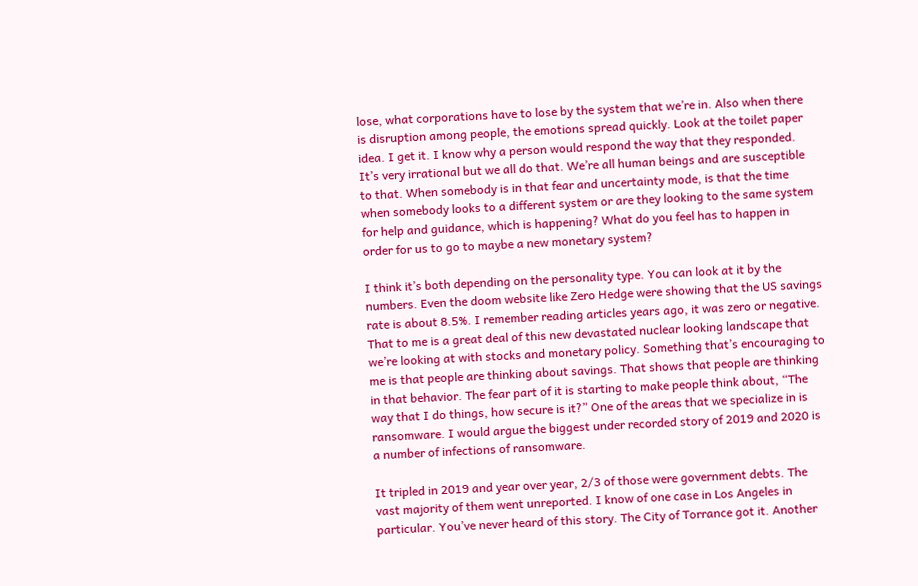lose, what corporations have to lose by the system that we’re in. Also when there is disruption among people, the emotions spread quickly. Look at the toilet paper idea. I get it. I know why a person would respond the way that they responded. It’s very irrational but we all do that. We’re all human beings and are susceptible to that. When somebody is in that fear and uncertainty mode, is that the time when somebody looks to a different system or are they looking to the same system for help and guidance, which is happening? What do you feel has to happen in order for us to go to maybe a new monetary system?

I think it’s both depending on the personality type. You can look at it by the numbers. Even the doom website like Zero Hedge were showing that the US savings rate is about 8.5%. I remember reading articles years ago, it was zero or negative. That to me is a great deal of this new devastated nuclear looking landscape that we’re looking at with stocks and monetary policy. Something that’s encouraging to me is that people are thinking about savings. That shows that people are thinking in that behavior. The fear part of it is starting to make people think about, “The way that I do things, how secure is it?” One of the areas that we specialize in is ransomware. I would argue the biggest under recorded story of 2019 and 2020 is a number of infections of ransomware.

It tripled in 2019 and year over year, 2/3 of those were government debts. The vast majority of them went unreported. I know of one case in Los Angeles in particular. You’ve never heard of this story. The City of Torrance got it. Another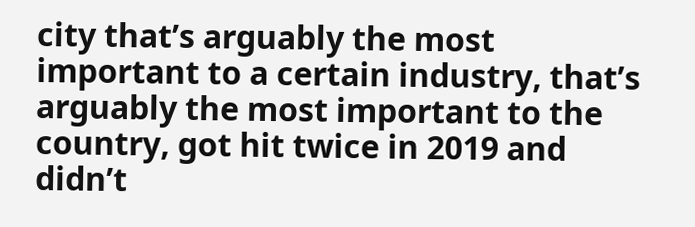city that’s arguably the most important to a certain industry, that’s arguably the most important to the country, got hit twice in 2019 and didn’t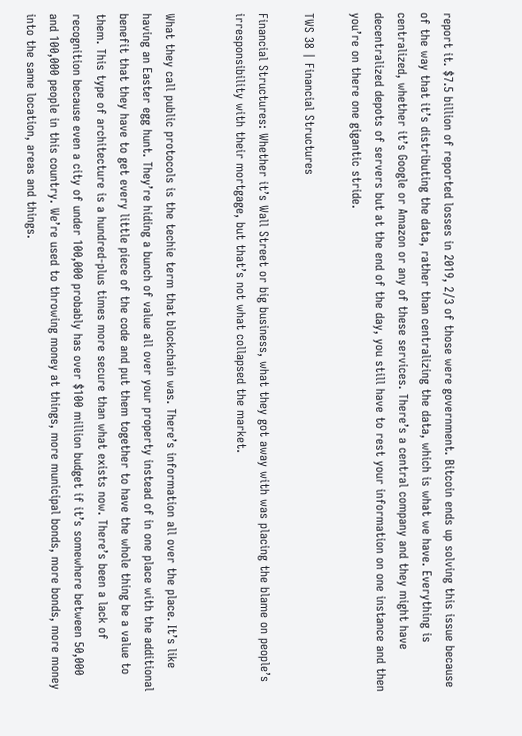report it. $7.5 billion of reported losses in 2019, 2/3 of those were government. Bitcoin ends up solving this issue because of the way that it’s distributing the data, rather than centralizing the data, which is what we have. Everything is centralized, whether it’s Google or Amazon or any of these services. There’s a central company and they might have decentralized depots of servers but at the end of the day, you still have to rest your information on one instance and then you’re on there one gigantic stride.

TWS 38 | Financial Structures

Financial Structures: Whether it’s Wall Street or big business, what they got away with was placing the blame on people’s irresponsibility with their mortgage, but that’s not what collapsed the market.


What they call public protocols is the techie term that blockchain was. There’s information all over the place. It’s like having an Easter egg hunt. They’re hiding a bunch of value all over your property instead of in one place with the additional benefit that they have to get every little piece of the code and put them together to have the whole thing be a value to them. This type of architecture is a hundred-plus times more secure than what exists now. There’s been a lack of recognition because even a city of under 100,000 probably has over $100 million budget if it’s somewhere between 50,000 and 100,000 people in this country. We’re used to throwing money at things, more municipal bonds, more bonds, more money into the same location, areas and things.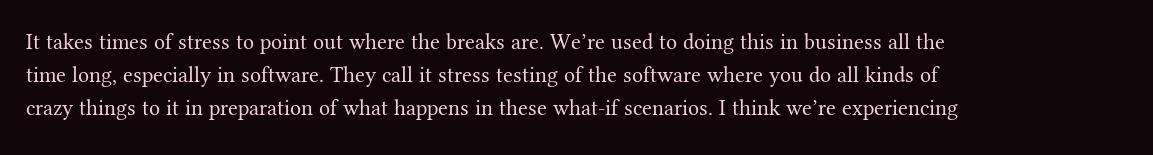It takes times of stress to point out where the breaks are. We’re used to doing this in business all the time long, especially in software. They call it stress testing of the software where you do all kinds of crazy things to it in preparation of what happens in these what-if scenarios. I think we’re experiencing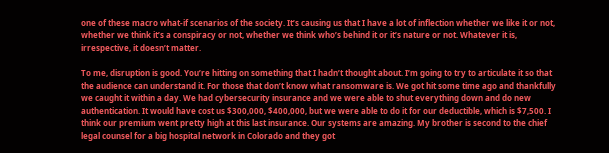one of these macro what-if scenarios of the society. It’s causing us that I have a lot of inflection whether we like it or not, whether we think it’s a conspiracy or not, whether we think who’s behind it or it’s nature or not. Whatever it is, irrespective, it doesn’t matter.

To me, disruption is good. You’re hitting on something that I hadn’t thought about. I’m going to try to articulate it so that the audience can understand it. For those that don’t know what ransomware is. We got hit some time ago and thankfully we caught it within a day. We had cybersecurity insurance and we were able to shut everything down and do new authentication. It would have cost us $300,000, $400,000, but we were able to do it for our deductible, which is $7,500. I think our premium went pretty high at this last insurance. Our systems are amazing. My brother is second to the chief legal counsel for a big hospital network in Colorado and they got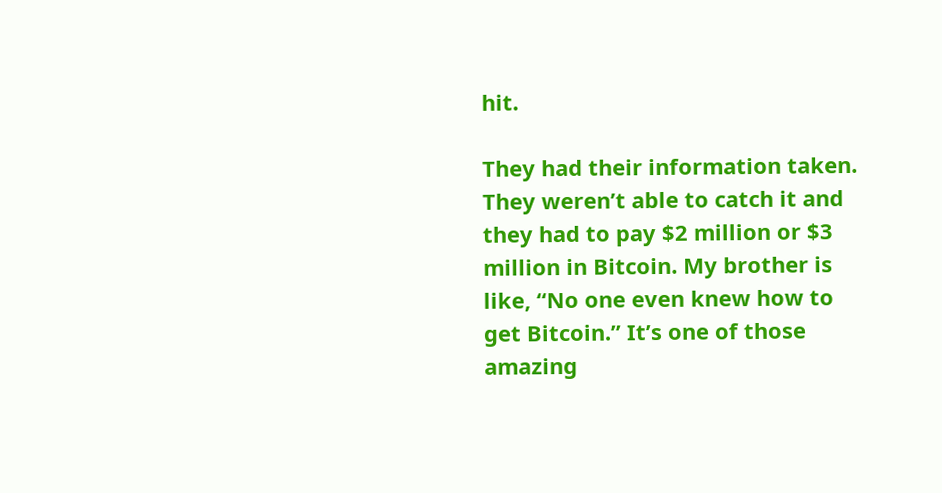hit.

They had their information taken. They weren’t able to catch it and they had to pay $2 million or $3 million in Bitcoin. My brother is like, “No one even knew how to get Bitcoin.” It’s one of those amazing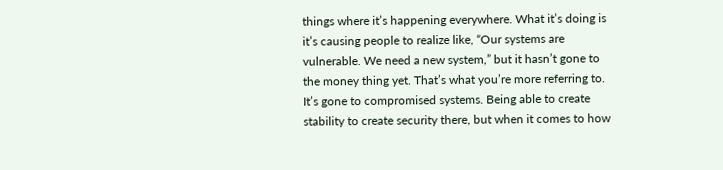things where it’s happening everywhere. What it’s doing is it’s causing people to realize like, “Our systems are vulnerable. We need a new system,” but it hasn’t gone to the money thing yet. That’s what you’re more referring to. It’s gone to compromised systems. Being able to create stability to create security there, but when it comes to how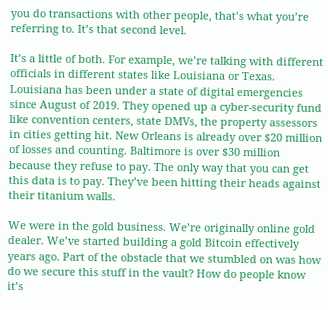you do transactions with other people, that’s what you’re referring to. It’s that second level.

It’s a little of both. For example, we’re talking with different officials in different states like Louisiana or Texas. Louisiana has been under a state of digital emergencies since August of 2019. They opened up a cyber-security fund like convention centers, state DMVs, the property assessors in cities getting hit. New Orleans is already over $20 million of losses and counting. Baltimore is over $30 million because they refuse to pay. The only way that you can get this data is to pay. They’ve been hitting their heads against their titanium walls.

We were in the gold business. We’re originally online gold dealer. We’ve started building a gold Bitcoin effectively years ago. Part of the obstacle that we stumbled on was how do we secure this stuff in the vault? How do people know it’s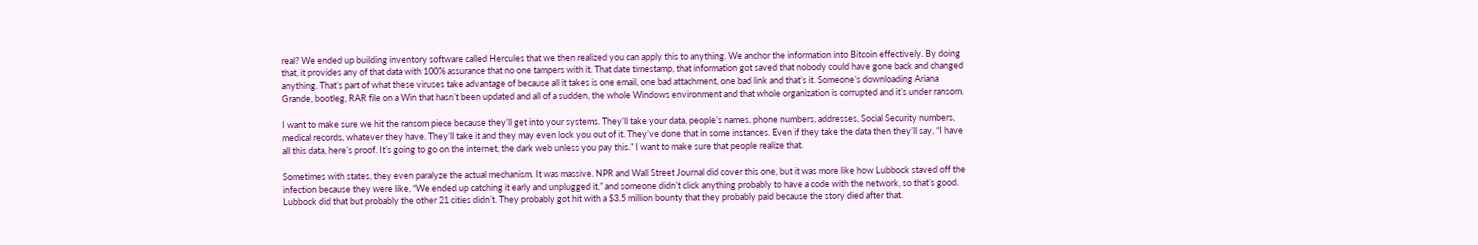real? We ended up building inventory software called Hercules that we then realized you can apply this to anything. We anchor the information into Bitcoin effectively. By doing that, it provides any of that data with 100% assurance that no one tampers with it. That date timestamp, that information got saved that nobody could have gone back and changed anything. That’s part of what these viruses take advantage of because all it takes is one email, one bad attachment, one bad link and that’s it. Someone’s downloading Ariana Grande, bootleg, RAR file on a Win that hasn’t been updated and all of a sudden, the whole Windows environment and that whole organization is corrupted and it’s under ransom.

I want to make sure we hit the ransom piece because they’ll get into your systems. They’ll take your data, people’s names, phone numbers, addresses, Social Security numbers, medical records, whatever they have. They’ll take it and they may even lock you out of it. They’ve done that in some instances. Even if they take the data then they’ll say, “I have all this data, here’s proof. It’s going to go on the internet, the dark web unless you pay this.” I want to make sure that people realize that.

Sometimes with states, they even paralyze the actual mechanism. It was massive. NPR and Wall Street Journal did cover this one, but it was more like how Lubbock staved off the infection because they were like, “We ended up catching it early and unplugged it,” and someone didn’t click anything probably to have a code with the network, so that’s good. Lubbock did that but probably the other 21 cities didn’t. They probably got hit with a $3.5 million bounty that they probably paid because the story died after that.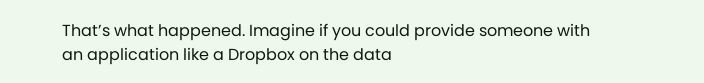That’s what happened. Imagine if you could provide someone with an application like a Dropbox on the data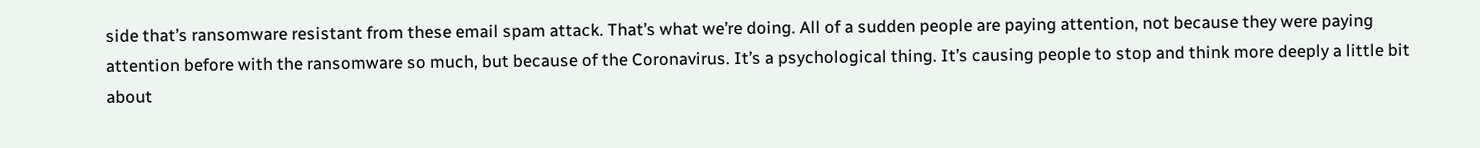side that’s ransomware resistant from these email spam attack. That’s what we’re doing. All of a sudden people are paying attention, not because they were paying attention before with the ransomware so much, but because of the Coronavirus. It’s a psychological thing. It’s causing people to stop and think more deeply a little bit about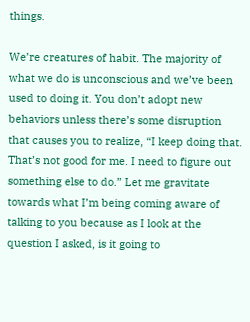things.

We’re creatures of habit. The majority of what we do is unconscious and we’ve been used to doing it. You don’t adopt new behaviors unless there’s some disruption that causes you to realize, “I keep doing that. That’s not good for me. I need to figure out something else to do.” Let me gravitate towards what I’m being coming aware of talking to you because as I look at the question I asked, is it going to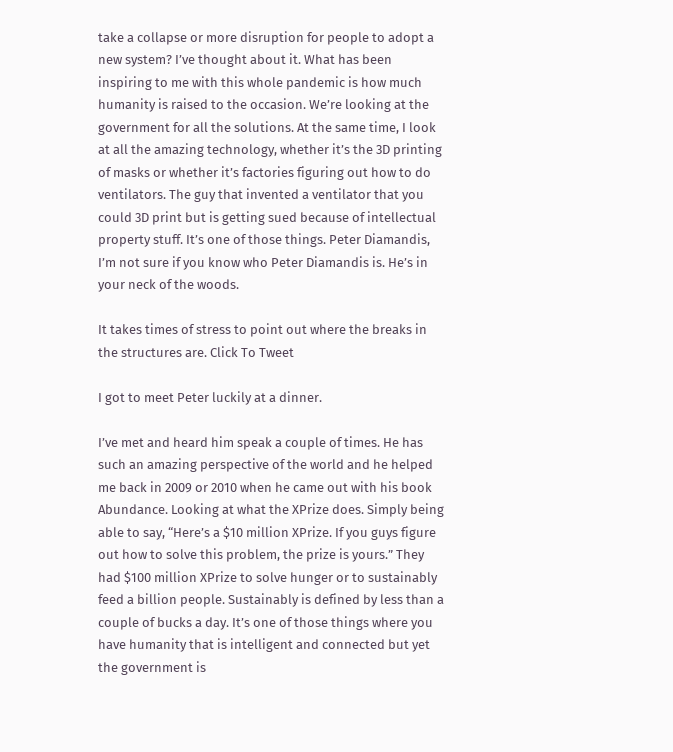take a collapse or more disruption for people to adopt a new system? I’ve thought about it. What has been inspiring to me with this whole pandemic is how much humanity is raised to the occasion. We’re looking at the government for all the solutions. At the same time, I look at all the amazing technology, whether it’s the 3D printing of masks or whether it’s factories figuring out how to do ventilators. The guy that invented a ventilator that you could 3D print but is getting sued because of intellectual property stuff. It’s one of those things. Peter Diamandis, I’m not sure if you know who Peter Diamandis is. He’s in your neck of the woods.

It takes times of stress to point out where the breaks in the structures are. Click To Tweet

I got to meet Peter luckily at a dinner.

I’ve met and heard him speak a couple of times. He has such an amazing perspective of the world and he helped me back in 2009 or 2010 when he came out with his book Abundance. Looking at what the XPrize does. Simply being able to say, “Here’s a $10 million XPrize. If you guys figure out how to solve this problem, the prize is yours.” They had $100 million XPrize to solve hunger or to sustainably feed a billion people. Sustainably is defined by less than a couple of bucks a day. It’s one of those things where you have humanity that is intelligent and connected but yet the government is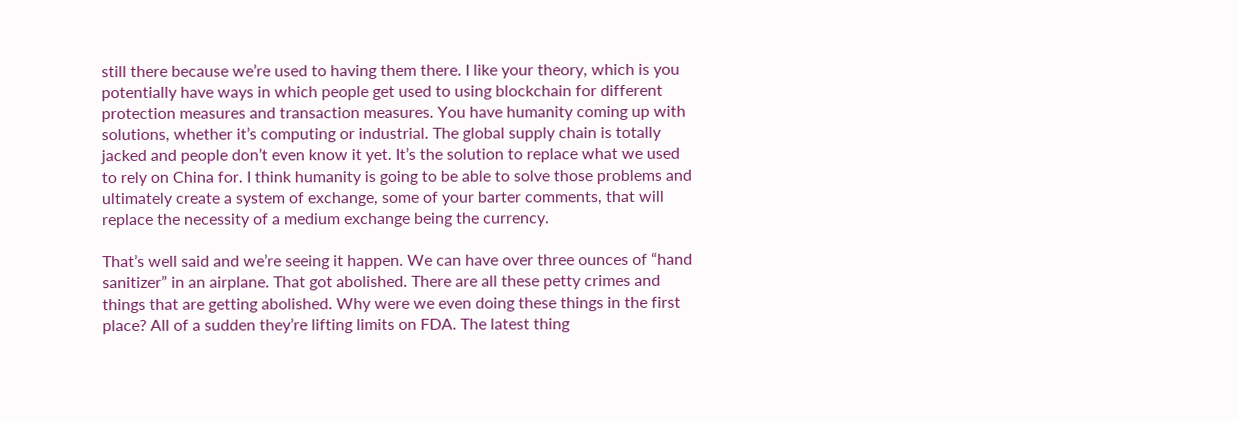still there because we’re used to having them there. I like your theory, which is you potentially have ways in which people get used to using blockchain for different protection measures and transaction measures. You have humanity coming up with solutions, whether it’s computing or industrial. The global supply chain is totally jacked and people don’t even know it yet. It’s the solution to replace what we used to rely on China for. I think humanity is going to be able to solve those problems and ultimately create a system of exchange, some of your barter comments, that will replace the necessity of a medium exchange being the currency.

That’s well said and we’re seeing it happen. We can have over three ounces of “hand sanitizer” in an airplane. That got abolished. There are all these petty crimes and things that are getting abolished. Why were we even doing these things in the first place? All of a sudden they’re lifting limits on FDA. The latest thing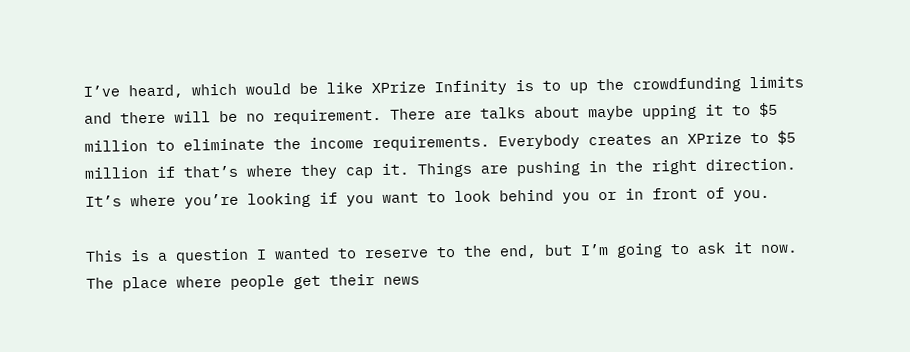I’ve heard, which would be like XPrize Infinity is to up the crowdfunding limits and there will be no requirement. There are talks about maybe upping it to $5 million to eliminate the income requirements. Everybody creates an XPrize to $5 million if that’s where they cap it. Things are pushing in the right direction. It’s where you’re looking if you want to look behind you or in front of you.

This is a question I wanted to reserve to the end, but I’m going to ask it now. The place where people get their news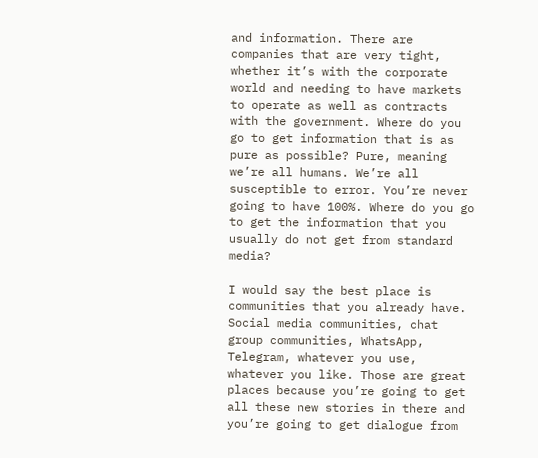and information. There are companies that are very tight, whether it’s with the corporate world and needing to have markets to operate as well as contracts with the government. Where do you go to get information that is as pure as possible? Pure, meaning we’re all humans. We’re all susceptible to error. You’re never going to have 100%. Where do you go to get the information that you usually do not get from standard media?

I would say the best place is communities that you already have. Social media communities, chat group communities, WhatsApp, Telegram, whatever you use, whatever you like. Those are great places because you’re going to get all these new stories in there and you’re going to get dialogue from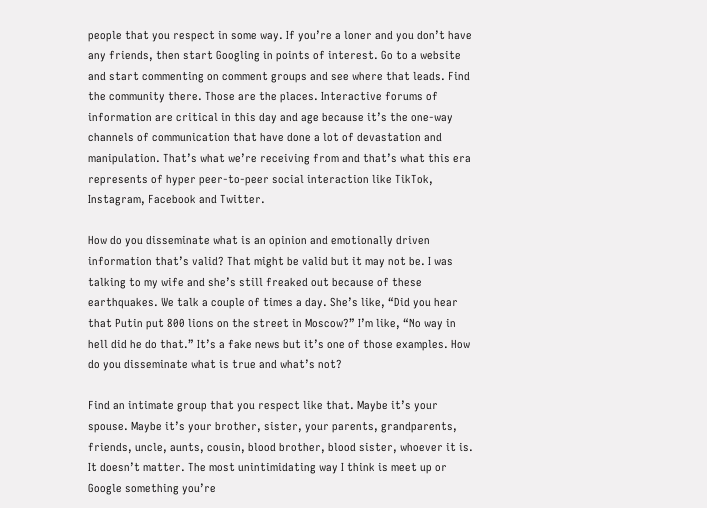people that you respect in some way. If you’re a loner and you don’t have any friends, then start Googling in points of interest. Go to a website and start commenting on comment groups and see where that leads. Find the community there. Those are the places. Interactive forums of information are critical in this day and age because it’s the one-way channels of communication that have done a lot of devastation and manipulation. That’s what we’re receiving from and that’s what this era represents of hyper peer-to-peer social interaction like TikTok, Instagram, Facebook and Twitter.

How do you disseminate what is an opinion and emotionally driven information that’s valid? That might be valid but it may not be. I was talking to my wife and she’s still freaked out because of these earthquakes. We talk a couple of times a day. She’s like, “Did you hear that Putin put 800 lions on the street in Moscow?” I’m like, “No way in hell did he do that.” It’s a fake news but it’s one of those examples. How do you disseminate what is true and what’s not?

Find an intimate group that you respect like that. Maybe it’s your spouse. Maybe it’s your brother, sister, your parents, grandparents, friends, uncle, aunts, cousin, blood brother, blood sister, whoever it is. It doesn’t matter. The most unintimidating way I think is meet up or Google something you’re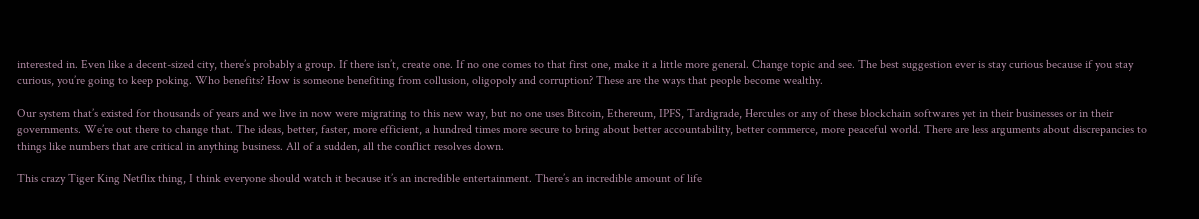interested in. Even like a decent-sized city, there’s probably a group. If there isn’t, create one. If no one comes to that first one, make it a little more general. Change topic and see. The best suggestion ever is stay curious because if you stay curious, you’re going to keep poking. Who benefits? How is someone benefiting from collusion, oligopoly and corruption? These are the ways that people become wealthy.

Our system that’s existed for thousands of years and we live in now were migrating to this new way, but no one uses Bitcoin, Ethereum, IPFS, Tardigrade, Hercules or any of these blockchain softwares yet in their businesses or in their governments. We’re out there to change that. The ideas, better, faster, more efficient, a hundred times more secure to bring about better accountability, better commerce, more peaceful world. There are less arguments about discrepancies to things like numbers that are critical in anything business. All of a sudden, all the conflict resolves down.

This crazy Tiger King Netflix thing, I think everyone should watch it because it’s an incredible entertainment. There’s an incredible amount of life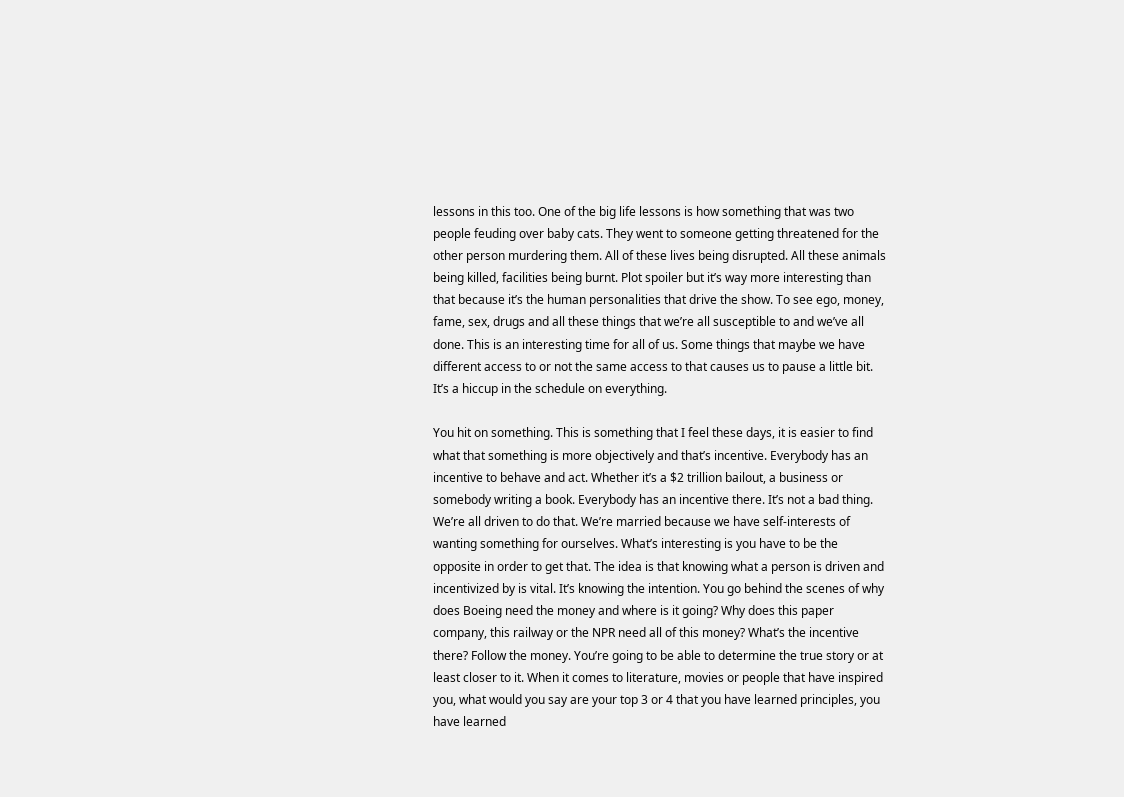lessons in this too. One of the big life lessons is how something that was two people feuding over baby cats. They went to someone getting threatened for the other person murdering them. All of these lives being disrupted. All these animals being killed, facilities being burnt. Plot spoiler but it’s way more interesting than that because it’s the human personalities that drive the show. To see ego, money, fame, sex, drugs and all these things that we’re all susceptible to and we’ve all done. This is an interesting time for all of us. Some things that maybe we have different access to or not the same access to that causes us to pause a little bit. It’s a hiccup in the schedule on everything.

You hit on something. This is something that I feel these days, it is easier to find what that something is more objectively and that’s incentive. Everybody has an incentive to behave and act. Whether it’s a $2 trillion bailout, a business or somebody writing a book. Everybody has an incentive there. It’s not a bad thing. We’re all driven to do that. We’re married because we have self-interests of wanting something for ourselves. What’s interesting is you have to be the opposite in order to get that. The idea is that knowing what a person is driven and incentivized by is vital. It’s knowing the intention. You go behind the scenes of why does Boeing need the money and where is it going? Why does this paper company, this railway or the NPR need all of this money? What’s the incentive there? Follow the money. You’re going to be able to determine the true story or at least closer to it. When it comes to literature, movies or people that have inspired you, what would you say are your top 3 or 4 that you have learned principles, you have learned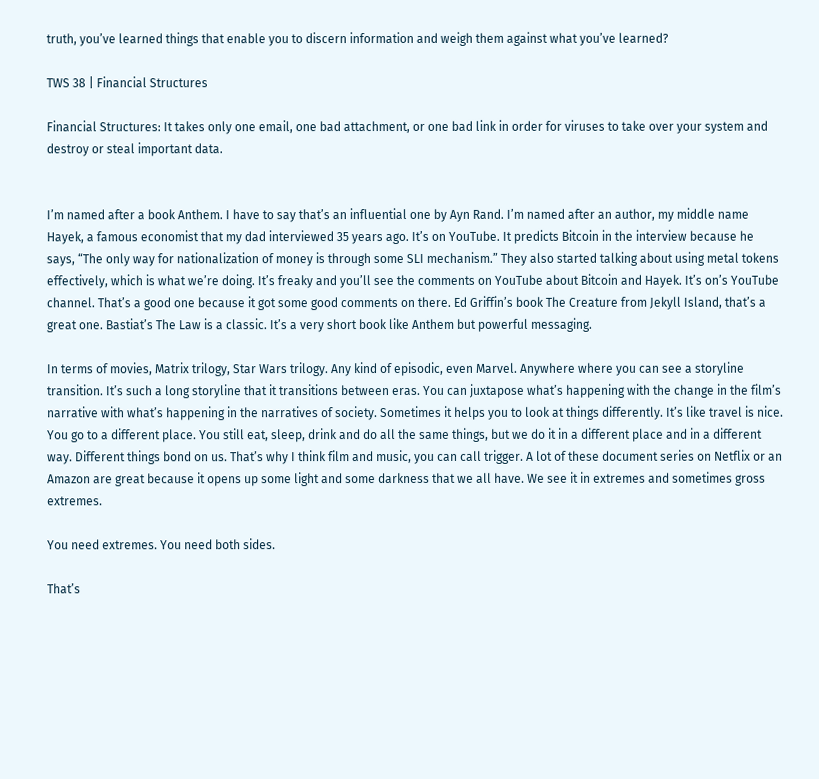truth, you’ve learned things that enable you to discern information and weigh them against what you’ve learned?

TWS 38 | Financial Structures

Financial Structures: It takes only one email, one bad attachment, or one bad link in order for viruses to take over your system and destroy or steal important data.


I’m named after a book Anthem. I have to say that’s an influential one by Ayn Rand. I’m named after an author, my middle name Hayek, a famous economist that my dad interviewed 35 years ago. It’s on YouTube. It predicts Bitcoin in the interview because he says, “The only way for nationalization of money is through some SLI mechanism.” They also started talking about using metal tokens effectively, which is what we’re doing. It’s freaky and you’ll see the comments on YouTube about Bitcoin and Hayek. It’s on’s YouTube channel. That’s a good one because it got some good comments on there. Ed Griffin’s book The Creature from Jekyll Island, that’s a great one. Bastiat’s The Law is a classic. It’s a very short book like Anthem but powerful messaging.

In terms of movies, Matrix trilogy, Star Wars trilogy. Any kind of episodic, even Marvel. Anywhere where you can see a storyline transition. It’s such a long storyline that it transitions between eras. You can juxtapose what’s happening with the change in the film’s narrative with what’s happening in the narratives of society. Sometimes it helps you to look at things differently. It’s like travel is nice. You go to a different place. You still eat, sleep, drink and do all the same things, but we do it in a different place and in a different way. Different things bond on us. That’s why I think film and music, you can call trigger. A lot of these document series on Netflix or an Amazon are great because it opens up some light and some darkness that we all have. We see it in extremes and sometimes gross extremes.

You need extremes. You need both sides.

That’s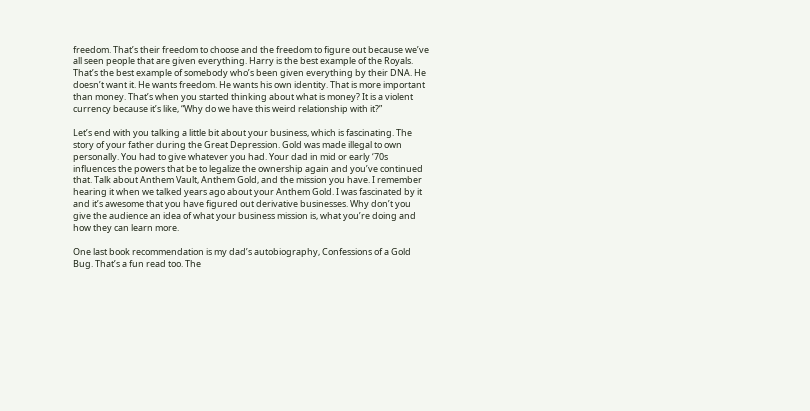freedom. That’s their freedom to choose and the freedom to figure out because we’ve all seen people that are given everything. Harry is the best example of the Royals. That’s the best example of somebody who’s been given everything by their DNA. He doesn’t want it. He wants freedom. He wants his own identity. That is more important than money. That’s when you started thinking about what is money? It is a violent currency because it’s like, “Why do we have this weird relationship with it?”

Let’s end with you talking a little bit about your business, which is fascinating. The story of your father during the Great Depression. Gold was made illegal to own personally. You had to give whatever you had. Your dad in mid or early ‘70s influences the powers that be to legalize the ownership again and you’ve continued that. Talk about Anthem Vault, Anthem Gold, and the mission you have. I remember hearing it when we talked years ago about your Anthem Gold. I was fascinated by it and it’s awesome that you have figured out derivative businesses. Why don’t you give the audience an idea of what your business mission is, what you’re doing and how they can learn more.

One last book recommendation is my dad’s autobiography, Confessions of a Gold Bug. That’s a fun read too. The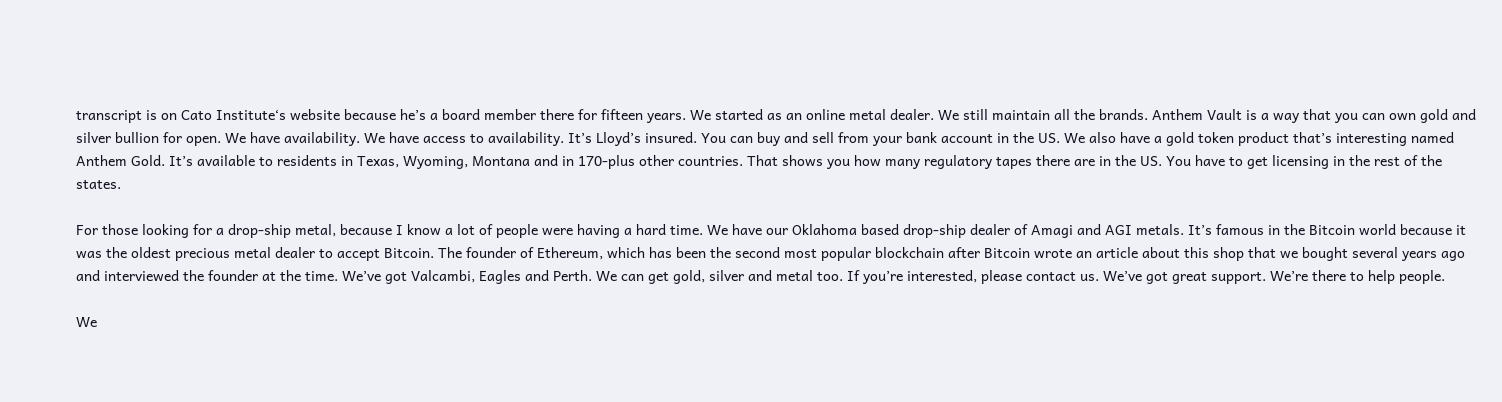transcript is on Cato Institute‘s website because he’s a board member there for fifteen years. We started as an online metal dealer. We still maintain all the brands. Anthem Vault is a way that you can own gold and silver bullion for open. We have availability. We have access to availability. It’s Lloyd’s insured. You can buy and sell from your bank account in the US. We also have a gold token product that’s interesting named Anthem Gold. It’s available to residents in Texas, Wyoming, Montana and in 170-plus other countries. That shows you how many regulatory tapes there are in the US. You have to get licensing in the rest of the states.

For those looking for a drop-ship metal, because I know a lot of people were having a hard time. We have our Oklahoma based drop-ship dealer of Amagi and AGI metals. It’s famous in the Bitcoin world because it was the oldest precious metal dealer to accept Bitcoin. The founder of Ethereum, which has been the second most popular blockchain after Bitcoin wrote an article about this shop that we bought several years ago and interviewed the founder at the time. We’ve got Valcambi, Eagles and Perth. We can get gold, silver and metal too. If you’re interested, please contact us. We’ve got great support. We’re there to help people.

We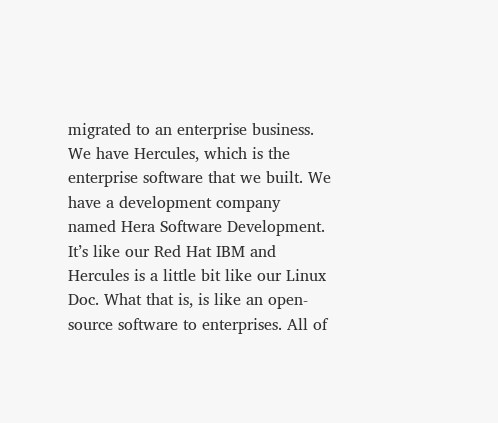migrated to an enterprise business. We have Hercules, which is the enterprise software that we built. We have a development company named Hera Software Development. It’s like our Red Hat IBM and Hercules is a little bit like our Linux Doc. What that is, is like an open-source software to enterprises. All of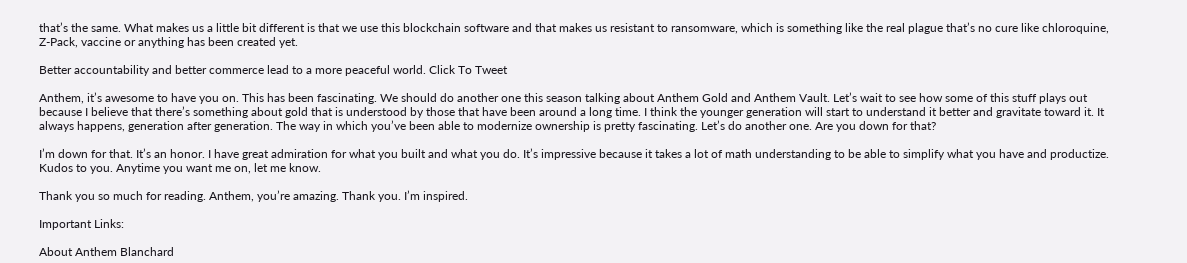that’s the same. What makes us a little bit different is that we use this blockchain software and that makes us resistant to ransomware, which is something like the real plague that’s no cure like chloroquine, Z-Pack, vaccine or anything has been created yet.

Better accountability and better commerce lead to a more peaceful world. Click To Tweet

Anthem, it’s awesome to have you on. This has been fascinating. We should do another one this season talking about Anthem Gold and Anthem Vault. Let’s wait to see how some of this stuff plays out because I believe that there’s something about gold that is understood by those that have been around a long time. I think the younger generation will start to understand it better and gravitate toward it. It always happens, generation after generation. The way in which you’ve been able to modernize ownership is pretty fascinating. Let’s do another one. Are you down for that?

I’m down for that. It’s an honor. I have great admiration for what you built and what you do. It’s impressive because it takes a lot of math understanding to be able to simplify what you have and productize. Kudos to you. Anytime you want me on, let me know.

Thank you so much for reading. Anthem, you’re amazing. Thank you. I’m inspired.

Important Links:

About Anthem Blanchard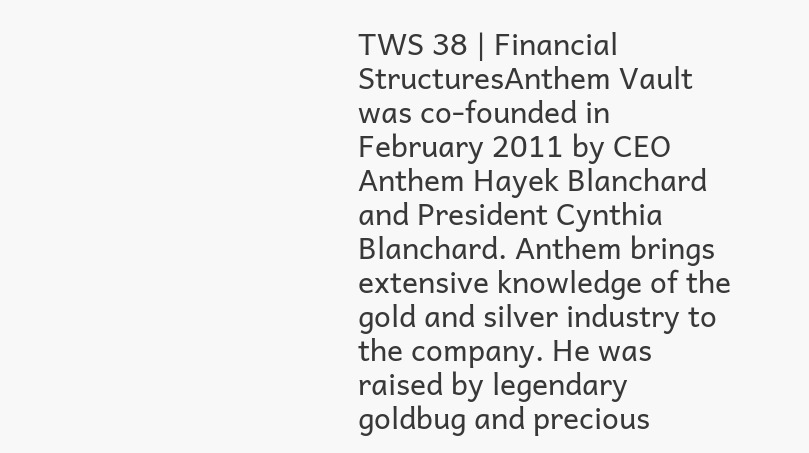TWS 38 | Financial StructuresAnthem Vault was co-founded in February 2011 by CEO Anthem Hayek Blanchard and President Cynthia Blanchard. Anthem brings extensive knowledge of the gold and silver industry to the company. He was raised by legendary goldbug and precious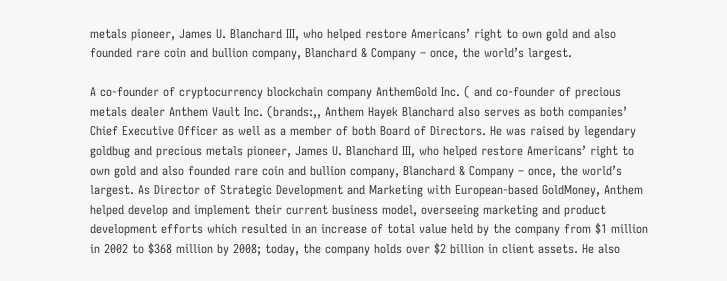metals pioneer, James U. Blanchard III, who helped restore Americans’ right to own gold and also founded rare coin and bullion company, Blanchard & Company – once, the world’s largest.

A co-founder of cryptocurrency blockchain company AnthemGold Inc. ( and co-founder of precious metals dealer Anthem Vault Inc. (brands:,, Anthem Hayek Blanchard also serves as both companies’ Chief Executive Officer as well as a member of both Board of Directors. He was raised by legendary goldbug and precious metals pioneer, James U. Blanchard III, who helped restore Americans’ right to own gold and also founded rare coin and bullion company, Blanchard & Company – once, the world’s largest. As Director of Strategic Development and Marketing with European-based GoldMoney, Anthem helped develop and implement their current business model, overseeing marketing and product development efforts which resulted in an increase of total value held by the company from $1 million in 2002 to $368 million by 2008; today, the company holds over $2 billion in client assets. He also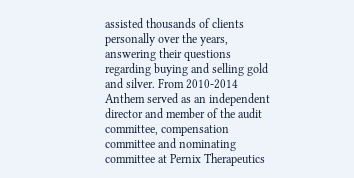assisted thousands of clients personally over the years, answering their questions regarding buying and selling gold and silver. From 2010-2014 Anthem served as an independent director and member of the audit committee, compensation committee and nominating committee at Pernix Therapeutics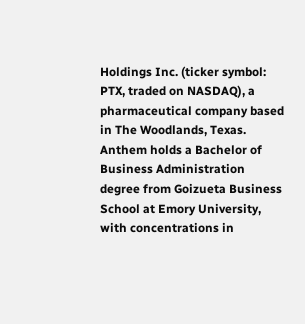Holdings Inc. (ticker symbol: PTX, traded on NASDAQ), a pharmaceutical company based in The Woodlands, Texas. Anthem holds a Bachelor of Business Administration degree from Goizueta Business School at Emory University, with concentrations in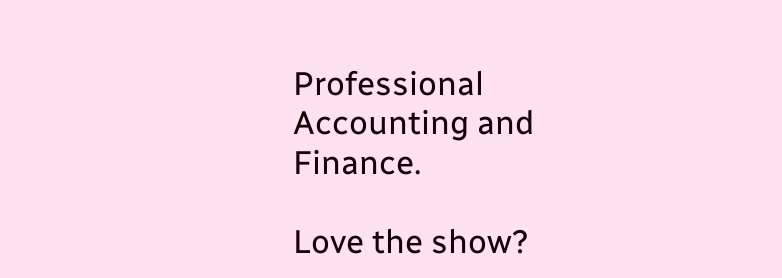Professional Accounting and Finance.

Love the show?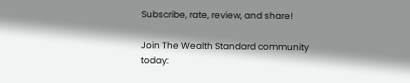Subscribe, rate, review, and share!

Join The Wealth Standard community today: